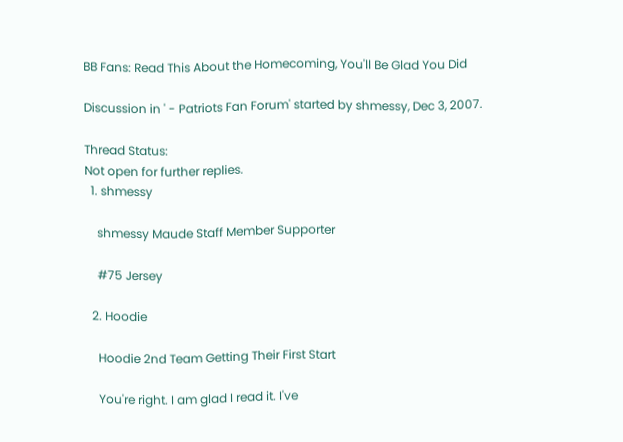BB Fans: Read This About the Homecoming, You'll Be Glad You Did

Discussion in ' - Patriots Fan Forum' started by shmessy, Dec 3, 2007.

Thread Status:
Not open for further replies.
  1. shmessy

    shmessy Maude Staff Member Supporter

    #75 Jersey

  2. Hoodie

    Hoodie 2nd Team Getting Their First Start

    You're right. I am glad I read it. I've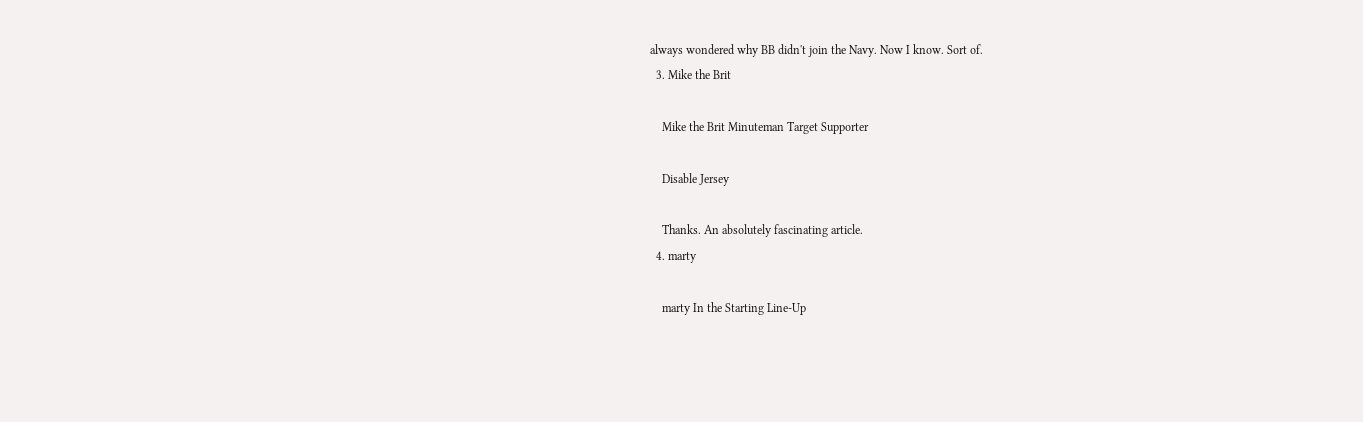always wondered why BB didn't join the Navy. Now I know. Sort of.
  3. Mike the Brit

    Mike the Brit Minuteman Target Supporter

    Disable Jersey

    Thanks. An absolutely fascinating article.
  4. marty

    marty In the Starting Line-Up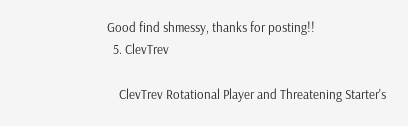Good find shmessy, thanks for posting!!
  5. ClevTrev

    ClevTrev Rotational Player and Threatening Starter's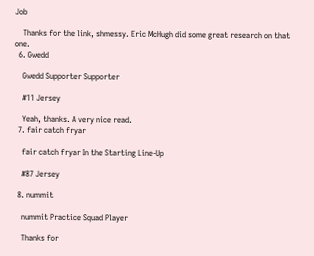Job

    Thanks for the link, shmessy. Eric McHugh did some great research on that one.
  6. Gwedd

    Gwedd Supporter Supporter

    #11 Jersey

    Yeah, thanks. A very nice read.
  7. fair catch fryar

    fair catch fryar In the Starting Line-Up

    #87 Jersey

  8. nummit

    nummit Practice Squad Player

    Thanks for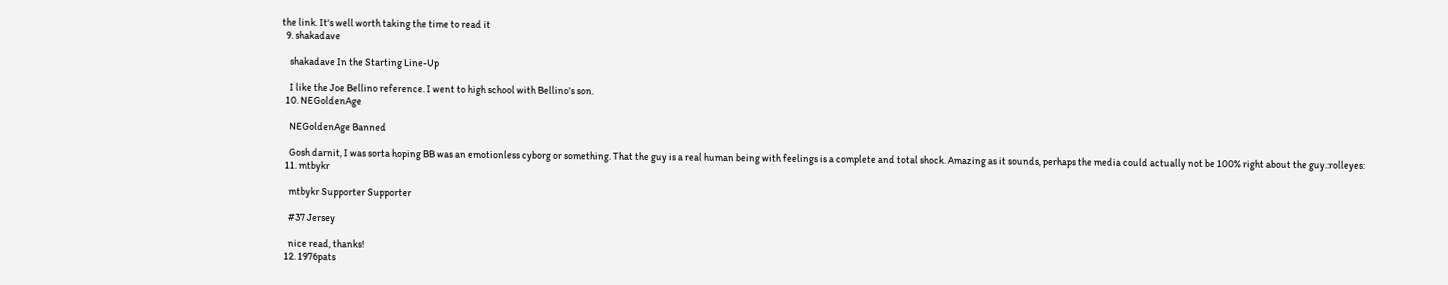the link. It's well worth taking the time to read it
  9. shakadave

    shakadave In the Starting Line-Up

    I like the Joe Bellino reference. I went to high school with Bellino's son.
  10. NEGoldenAge

    NEGoldenAge Banned

    Gosh darnit, I was sorta hoping BB was an emotionless cyborg or something. That the guy is a real human being with feelings is a complete and total shock. Amazing as it sounds, perhaps the media could actually not be 100% right about the guy.:rolleyes:
  11. mtbykr

    mtbykr Supporter Supporter

    #37 Jersey

    nice read, thanks!
  12. 1976pats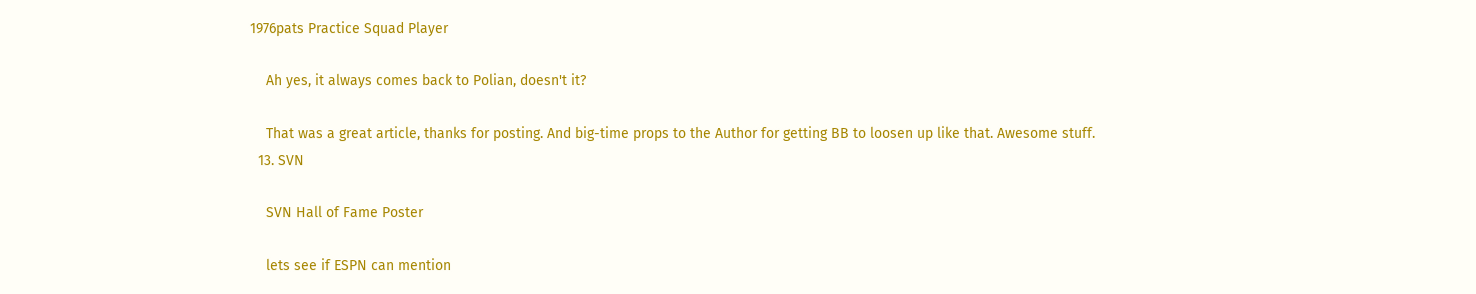1976pats Practice Squad Player

    Ah yes, it always comes back to Polian, doesn't it?

    That was a great article, thanks for posting. And big-time props to the Author for getting BB to loosen up like that. Awesome stuff.
  13. SVN

    SVN Hall of Fame Poster

    lets see if ESPN can mention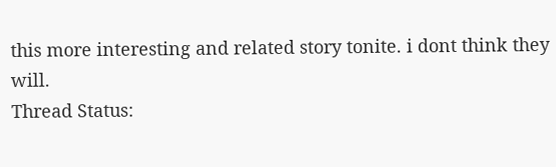this more interesting and related story tonite. i dont think they will.
Thread Status: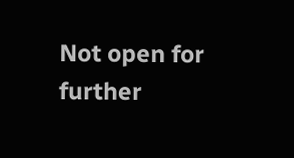Not open for further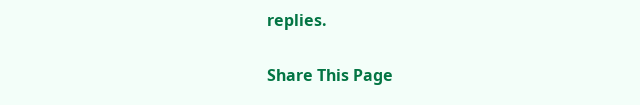replies.

Share This Page